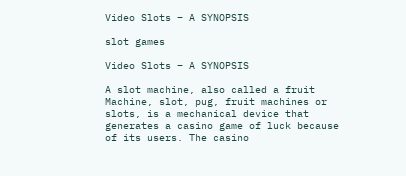Video Slots – A SYNOPSIS

slot games

Video Slots – A SYNOPSIS

A slot machine, also called a fruit Machine, slot, pug, fruit machines or slots, is a mechanical device that generates a casino game of luck because of its users. The casino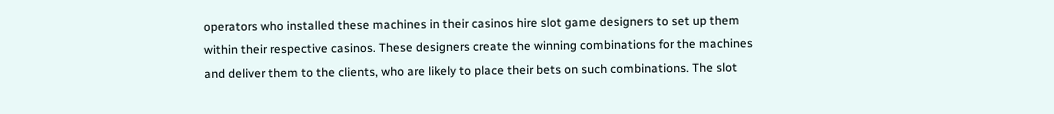operators who installed these machines in their casinos hire slot game designers to set up them within their respective casinos. These designers create the winning combinations for the machines and deliver them to the clients, who are likely to place their bets on such combinations. The slot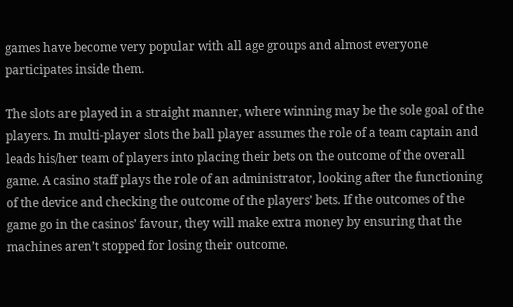games have become very popular with all age groups and almost everyone participates inside them.

The slots are played in a straight manner, where winning may be the sole goal of the players. In multi-player slots the ball player assumes the role of a team captain and leads his/her team of players into placing their bets on the outcome of the overall game. A casino staff plays the role of an administrator, looking after the functioning of the device and checking the outcome of the players’ bets. If the outcomes of the game go in the casinos’ favour, they will make extra money by ensuring that the machines aren’t stopped for losing their outcome.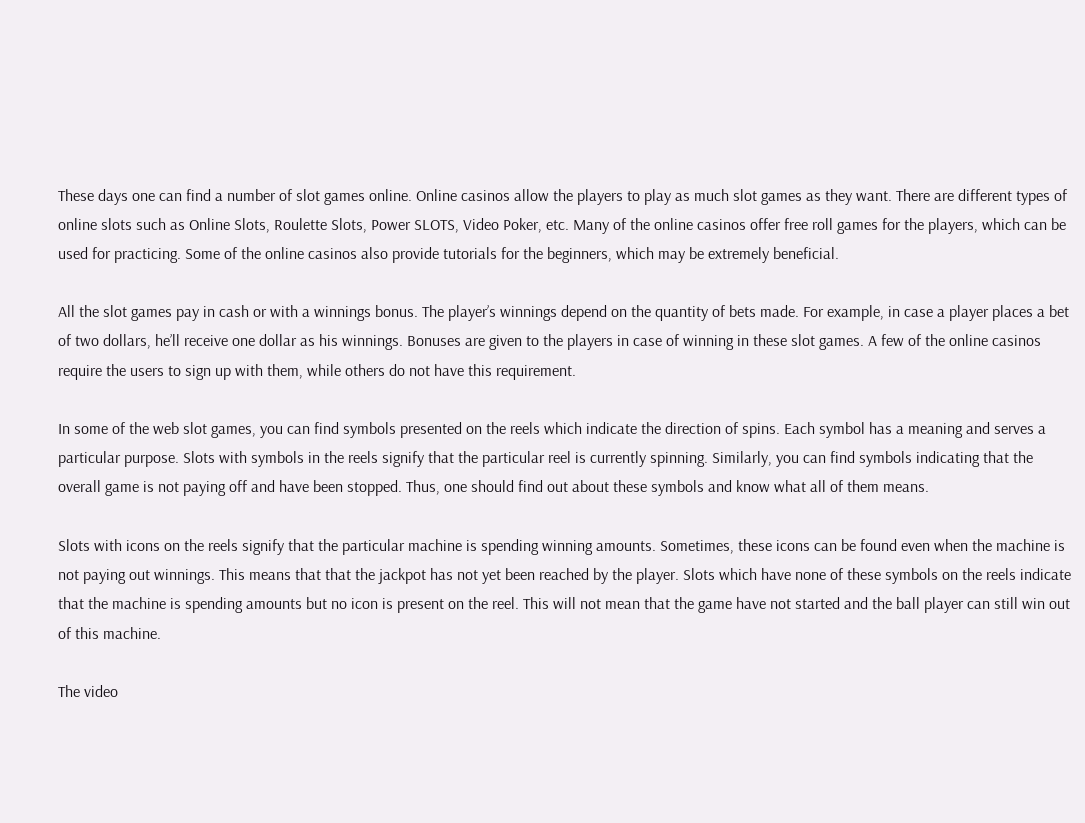These days one can find a number of slot games online. Online casinos allow the players to play as much slot games as they want. There are different types of online slots such as Online Slots, Roulette Slots, Power SLOTS, Video Poker, etc. Many of the online casinos offer free roll games for the players, which can be used for practicing. Some of the online casinos also provide tutorials for the beginners, which may be extremely beneficial.

All the slot games pay in cash or with a winnings bonus. The player’s winnings depend on the quantity of bets made. For example, in case a player places a bet of two dollars, he’ll receive one dollar as his winnings. Bonuses are given to the players in case of winning in these slot games. A few of the online casinos require the users to sign up with them, while others do not have this requirement.

In some of the web slot games, you can find symbols presented on the reels which indicate the direction of spins. Each symbol has a meaning and serves a particular purpose. Slots with symbols in the reels signify that the particular reel is currently spinning. Similarly, you can find symbols indicating that the overall game is not paying off and have been stopped. Thus, one should find out about these symbols and know what all of them means.

Slots with icons on the reels signify that the particular machine is spending winning amounts. Sometimes, these icons can be found even when the machine is not paying out winnings. This means that that the jackpot has not yet been reached by the player. Slots which have none of these symbols on the reels indicate that the machine is spending amounts but no icon is present on the reel. This will not mean that the game have not started and the ball player can still win out of this machine.

The video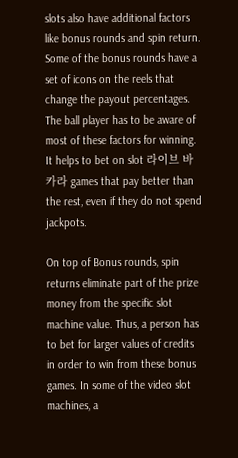slots also have additional factors like bonus rounds and spin return. Some of the bonus rounds have a set of icons on the reels that change the payout percentages. The ball player has to be aware of most of these factors for winning. It helps to bet on slot 라이브 바카라 games that pay better than the rest, even if they do not spend jackpots.

On top of Bonus rounds, spin returns eliminate part of the prize money from the specific slot machine value. Thus, a person has to bet for larger values of credits in order to win from these bonus games. In some of the video slot machines, a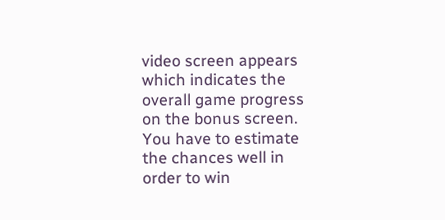video screen appears which indicates the overall game progress on the bonus screen. You have to estimate the chances well in order to win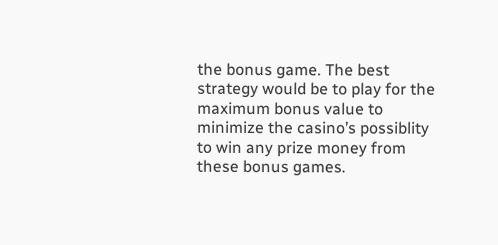the bonus game. The best strategy would be to play for the maximum bonus value to minimize the casino’s possiblity to win any prize money from these bonus games.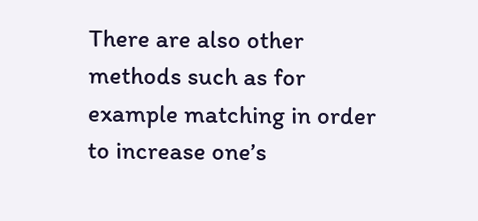There are also other methods such as for example matching in order to increase one’s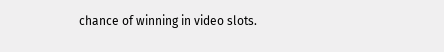chance of winning in video slots.